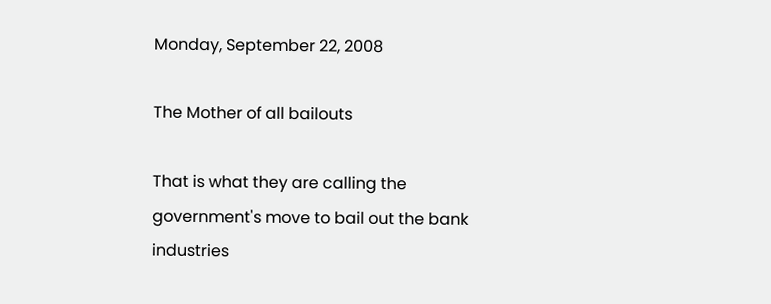Monday, September 22, 2008

The Mother of all bailouts

That is what they are calling the government's move to bail out the bank industries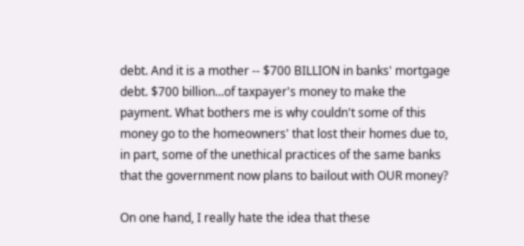debt. And it is a mother -- $700 BILLION in banks' mortgage debt. $700 billion...of taxpayer's money to make the payment. What bothers me is why couldn't some of this money go to the homeowners' that lost their homes due to, in part, some of the unethical practices of the same banks that the government now plans to bailout with OUR money?

On one hand, I really hate the idea that these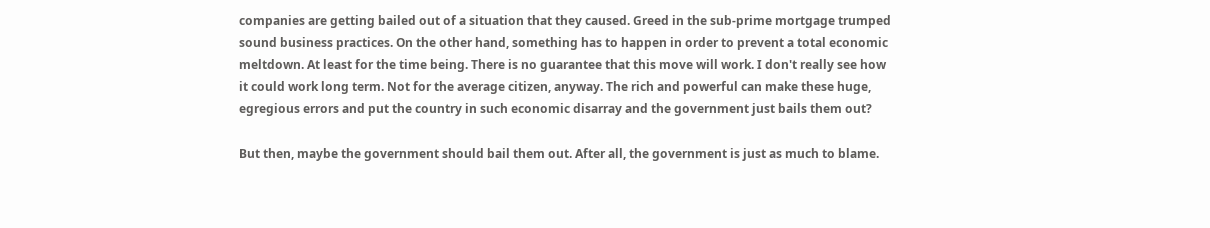companies are getting bailed out of a situation that they caused. Greed in the sub-prime mortgage trumped sound business practices. On the other hand, something has to happen in order to prevent a total economic meltdown. At least for the time being. There is no guarantee that this move will work. I don't really see how it could work long term. Not for the average citizen, anyway. The rich and powerful can make these huge, egregious errors and put the country in such economic disarray and the government just bails them out?

But then, maybe the government should bail them out. After all, the government is just as much to blame.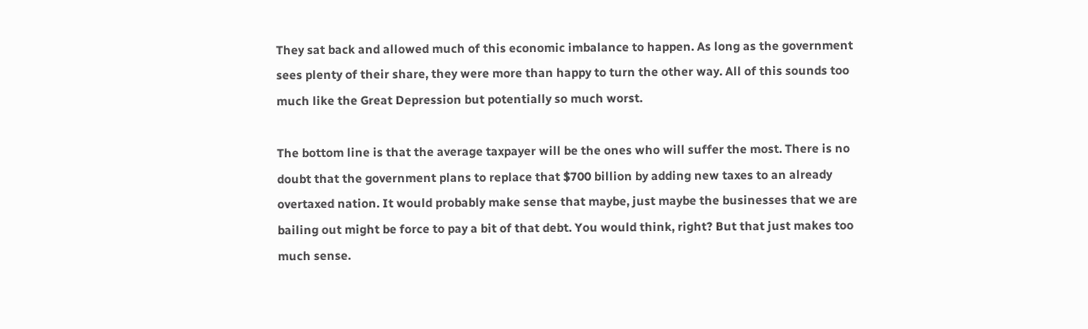They sat back and allowed much of this economic imbalance to happen. As long as the government sees plenty of their share, they were more than happy to turn the other way. All of this sounds too much like the Great Depression but potentially so much worst.

The bottom line is that the average taxpayer will be the ones who will suffer the most. There is no doubt that the government plans to replace that $700 billion by adding new taxes to an already overtaxed nation. It would probably make sense that maybe, just maybe the businesses that we are bailing out might be force to pay a bit of that debt. You would think, right? But that just makes too much sense.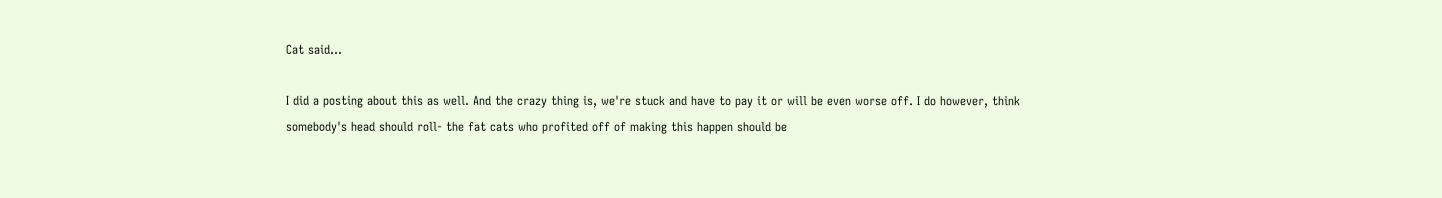Cat said...

I did a posting about this as well. And the crazy thing is, we're stuck and have to pay it or will be even worse off. I do however, think somebody's head should roll- the fat cats who profited off of making this happen should be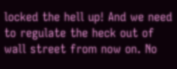locked the hell up! And we need to regulate the heck out of wall street from now on. No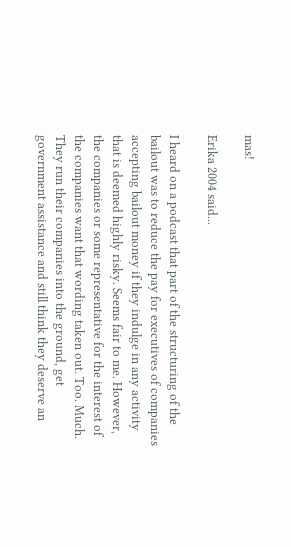mas!

Erika 2004 said...

I heard on a podcast that part of the structuring of the bailout was to reduce the pay for executives of companies accepting bailout money if they indulge in any activity that is deemed highly risky. Seems fair to me. However, the companies or some representative for the interest of the companies want that wording taken out. Too. Much. They run their companies into the ground, get government assistance and still think they deserve an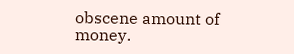obscene amount of money.